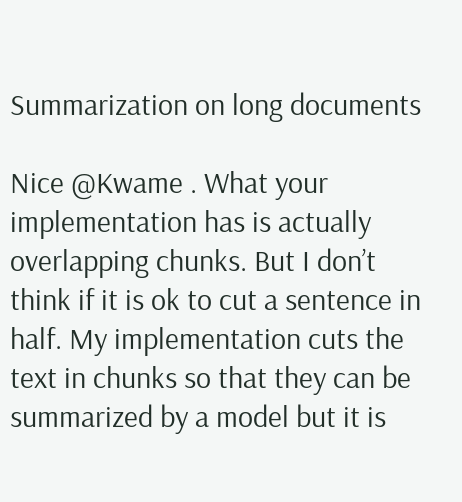Summarization on long documents

Nice @Kwame . What your implementation has is actually overlapping chunks. But I don’t think if it is ok to cut a sentence in half. My implementation cuts the text in chunks so that they can be summarized by a model but it is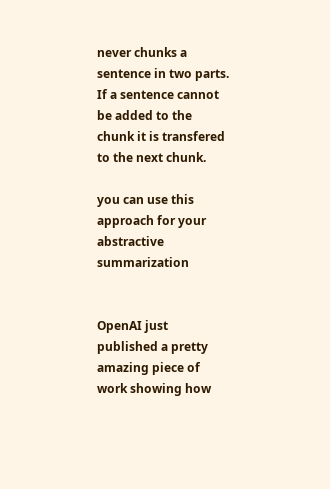never chunks a sentence in two parts. If a sentence cannot be added to the chunk it is transfered to the next chunk.

you can use this approach for your abstractive summarization


OpenAI just published a pretty amazing piece of work showing how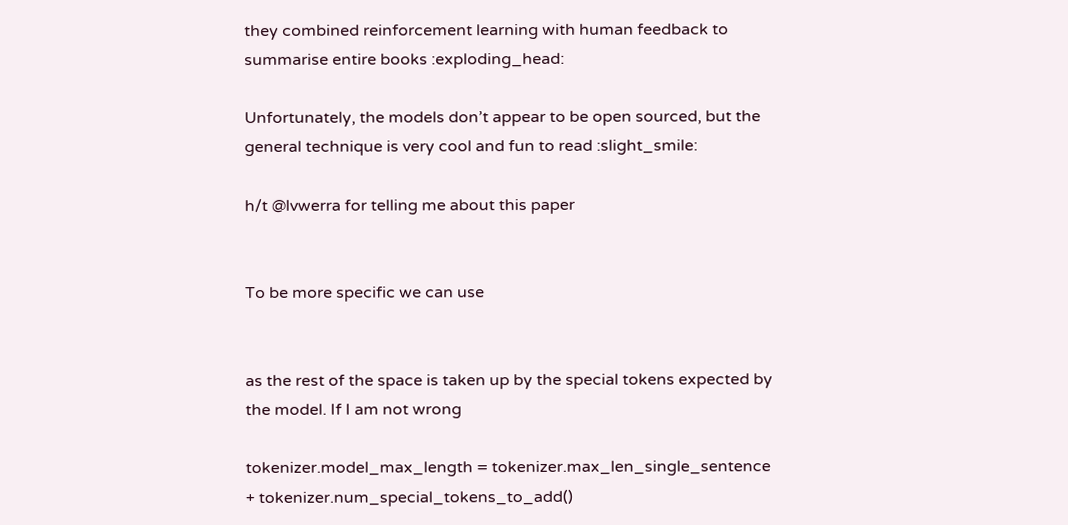they combined reinforcement learning with human feedback to summarise entire books :exploding_head:

Unfortunately, the models don’t appear to be open sourced, but the general technique is very cool and fun to read :slight_smile:

h/t @lvwerra for telling me about this paper


To be more specific we can use


as the rest of the space is taken up by the special tokens expected by the model. If I am not wrong

tokenizer.model_max_length = tokenizer.max_len_single_sentence + tokenizer.num_special_tokens_to_add()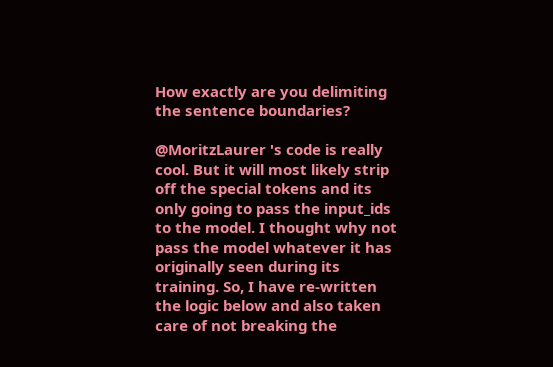How exactly are you delimiting the sentence boundaries?

@MoritzLaurer 's code is really cool. But it will most likely strip off the special tokens and its only going to pass the input_ids to the model. I thought why not pass the model whatever it has originally seen during its training. So, I have re-written the logic below and also taken care of not breaking the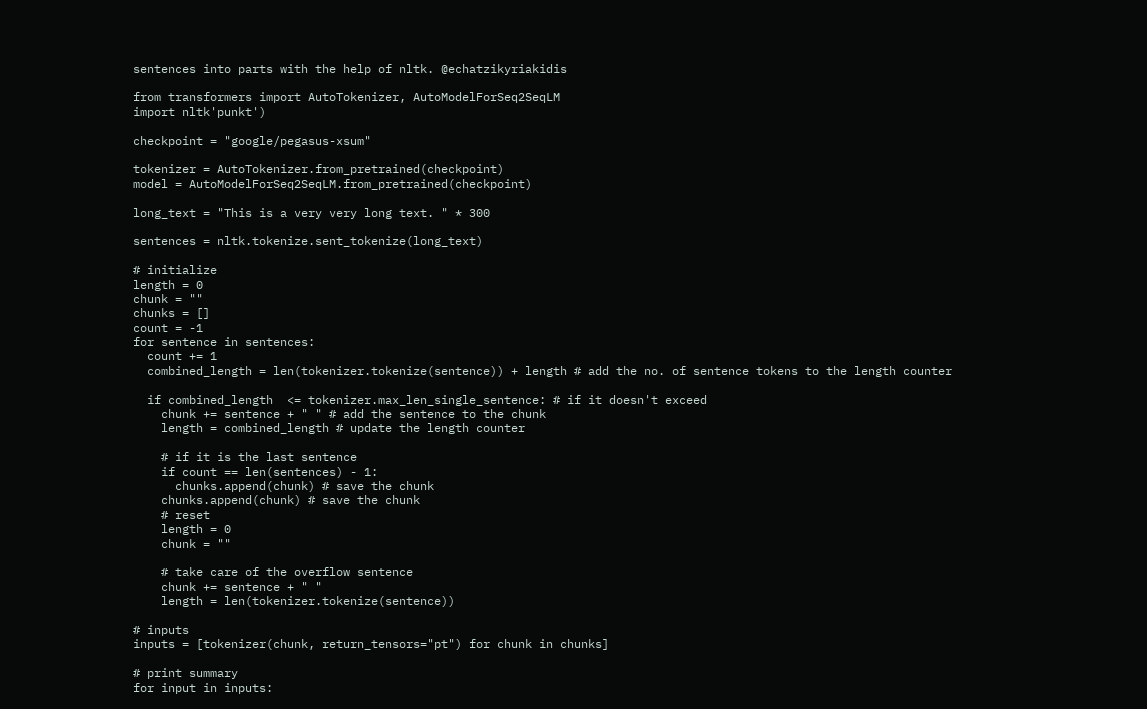sentences into parts with the help of nltk. @echatzikyriakidis

from transformers import AutoTokenizer, AutoModelForSeq2SeqLM
import nltk'punkt')

checkpoint = "google/pegasus-xsum"

tokenizer = AutoTokenizer.from_pretrained(checkpoint)
model = AutoModelForSeq2SeqLM.from_pretrained(checkpoint)

long_text = "This is a very very long text. " * 300

sentences = nltk.tokenize.sent_tokenize(long_text)

# initialize
length = 0
chunk = ""
chunks = []
count = -1
for sentence in sentences:
  count += 1
  combined_length = len(tokenizer.tokenize(sentence)) + length # add the no. of sentence tokens to the length counter

  if combined_length  <= tokenizer.max_len_single_sentence: # if it doesn't exceed
    chunk += sentence + " " # add the sentence to the chunk
    length = combined_length # update the length counter

    # if it is the last sentence
    if count == len(sentences) - 1:
      chunks.append(chunk) # save the chunk
    chunks.append(chunk) # save the chunk
    # reset
    length = 0
    chunk = ""

    # take care of the overflow sentence
    chunk += sentence + " "
    length = len(tokenizer.tokenize(sentence))

# inputs
inputs = [tokenizer(chunk, return_tensors="pt") for chunk in chunks]

# print summary
for input in inputs: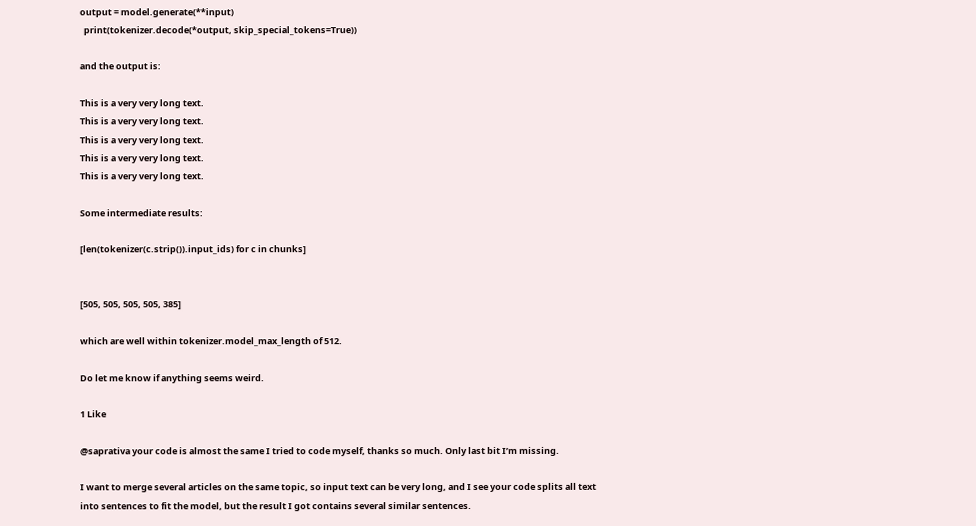output = model.generate(**input)
  print(tokenizer.decode(*output, skip_special_tokens=True))

and the output is:

This is a very very long text.
This is a very very long text.
This is a very very long text.
This is a very very long text.
This is a very very long text.

Some intermediate results:

[len(tokenizer(c.strip()).input_ids) for c in chunks]


[505, 505, 505, 505, 385]

which are well within tokenizer.model_max_length of 512.

Do let me know if anything seems weird.

1 Like

@saprativa your code is almost the same I tried to code myself, thanks so much. Only last bit I’m missing.

I want to merge several articles on the same topic, so input text can be very long, and I see your code splits all text into sentences to fit the model, but the result I got contains several similar sentences.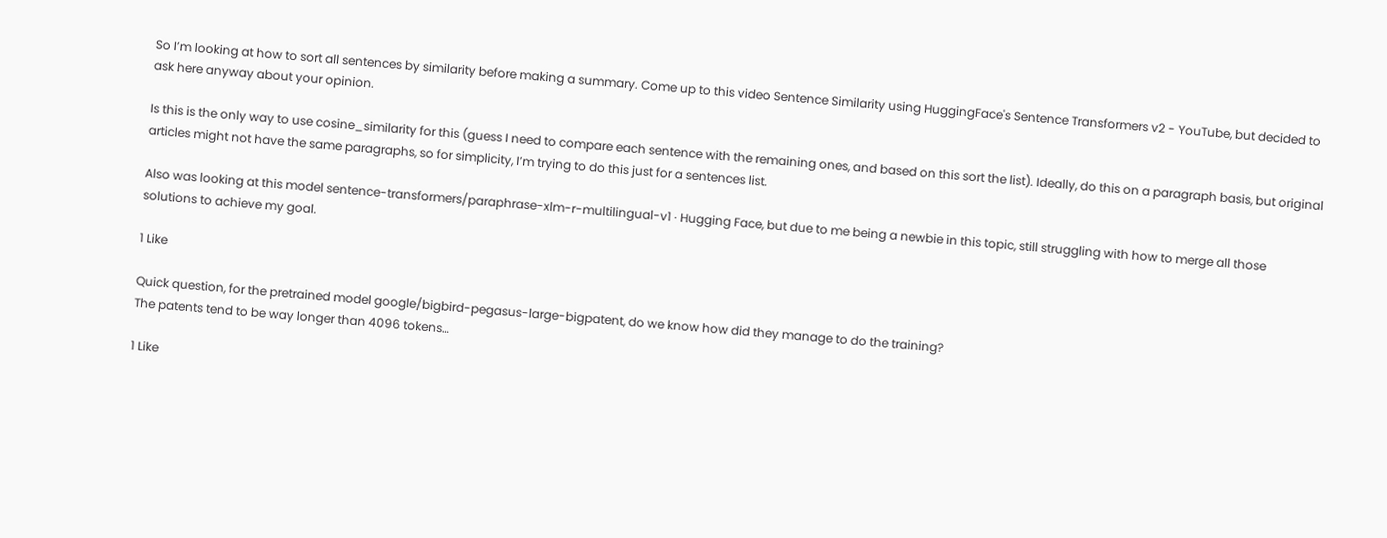So I’m looking at how to sort all sentences by similarity before making a summary. Come up to this video Sentence Similarity using HuggingFace's Sentence Transformers v2 - YouTube, but decided to ask here anyway about your opinion.

Is this is the only way to use cosine_similarity for this (guess I need to compare each sentence with the remaining ones, and based on this sort the list). Ideally, do this on a paragraph basis, but original articles might not have the same paragraphs, so for simplicity, I’m trying to do this just for a sentences list.

Also was looking at this model sentence-transformers/paraphrase-xlm-r-multilingual-v1 · Hugging Face, but due to me being a newbie in this topic, still struggling with how to merge all those solutions to achieve my goal.

1 Like

Quick question, for the pretrained model google/bigbird-pegasus-large-bigpatent, do we know how did they manage to do the training?
The patents tend to be way longer than 4096 tokens…

1 Like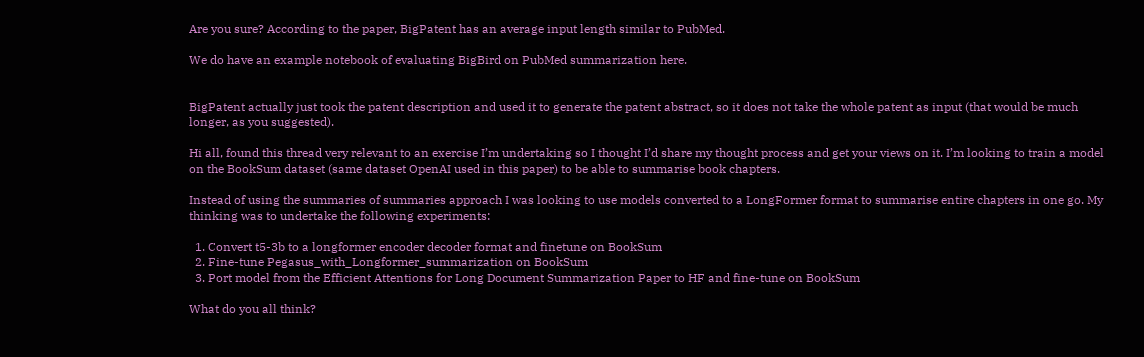Are you sure? According to the paper, BigPatent has an average input length similar to PubMed.

We do have an example notebook of evaluating BigBird on PubMed summarization here.


BigPatent actually just took the patent description and used it to generate the patent abstract, so it does not take the whole patent as input (that would be much longer, as you suggested).

Hi all, found this thread very relevant to an exercise I’m undertaking so I thought I’d share my thought process and get your views on it. I’m looking to train a model on the BookSum dataset (same dataset OpenAI used in this paper) to be able to summarise book chapters.

Instead of using the summaries of summaries approach I was looking to use models converted to a LongFormer format to summarise entire chapters in one go. My thinking was to undertake the following experiments:

  1. Convert t5-3b to a longformer encoder decoder format and finetune on BookSum
  2. Fine-tune Pegasus_with_Longformer_summarization on BookSum
  3. Port model from the Efficient Attentions for Long Document Summarization Paper to HF and fine-tune on BookSum

What do you all think?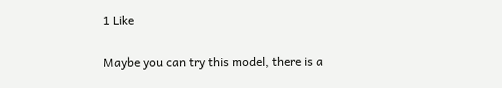1 Like

Maybe you can try this model, there is a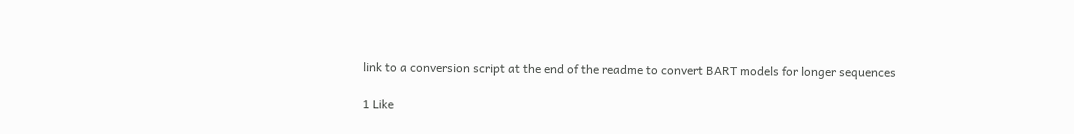link to a conversion script at the end of the readme to convert BART models for longer sequences

1 Like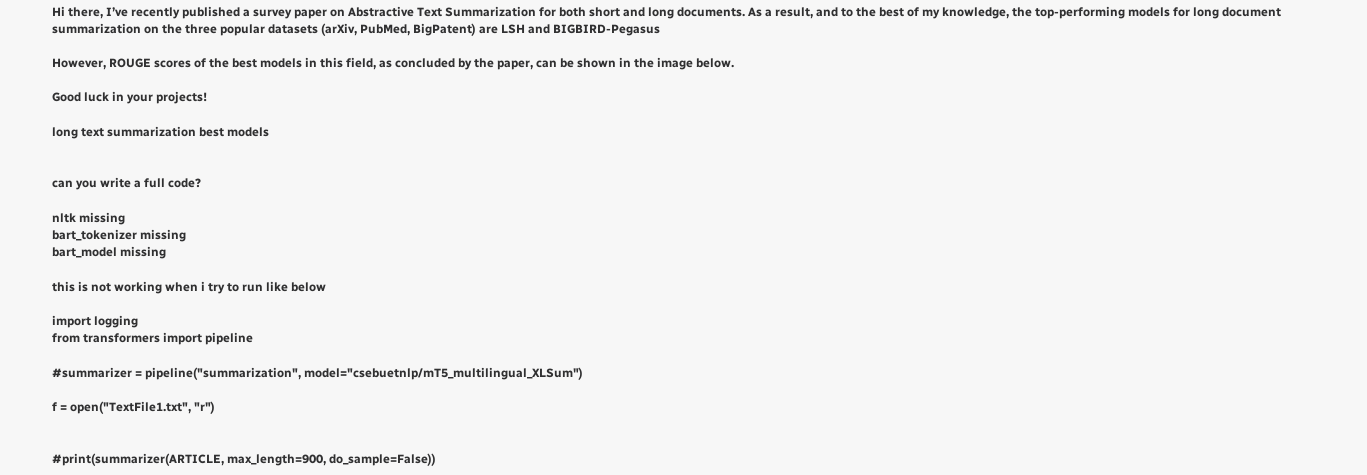Hi there, I’ve recently published a survey paper on Abstractive Text Summarization for both short and long documents. As a result, and to the best of my knowledge, the top-performing models for long document summarization on the three popular datasets (arXiv, PubMed, BigPatent) are LSH and BIGBIRD-Pegasus

However, ROUGE scores of the best models in this field, as concluded by the paper, can be shown in the image below.

Good luck in your projects!

long text summarization best models


can you write a full code?

nltk missing
bart_tokenizer missing
bart_model missing

this is not working when i try to run like below

import logging
from transformers import pipeline

#summarizer = pipeline("summarization", model="csebuetnlp/mT5_multilingual_XLSum")

f = open("TextFile1.txt", "r")


#print(summarizer(ARTICLE, max_length=900, do_sample=False))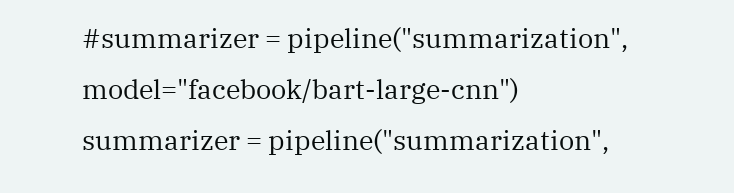#summarizer = pipeline("summarization", model="facebook/bart-large-cnn")
summarizer = pipeline("summarization",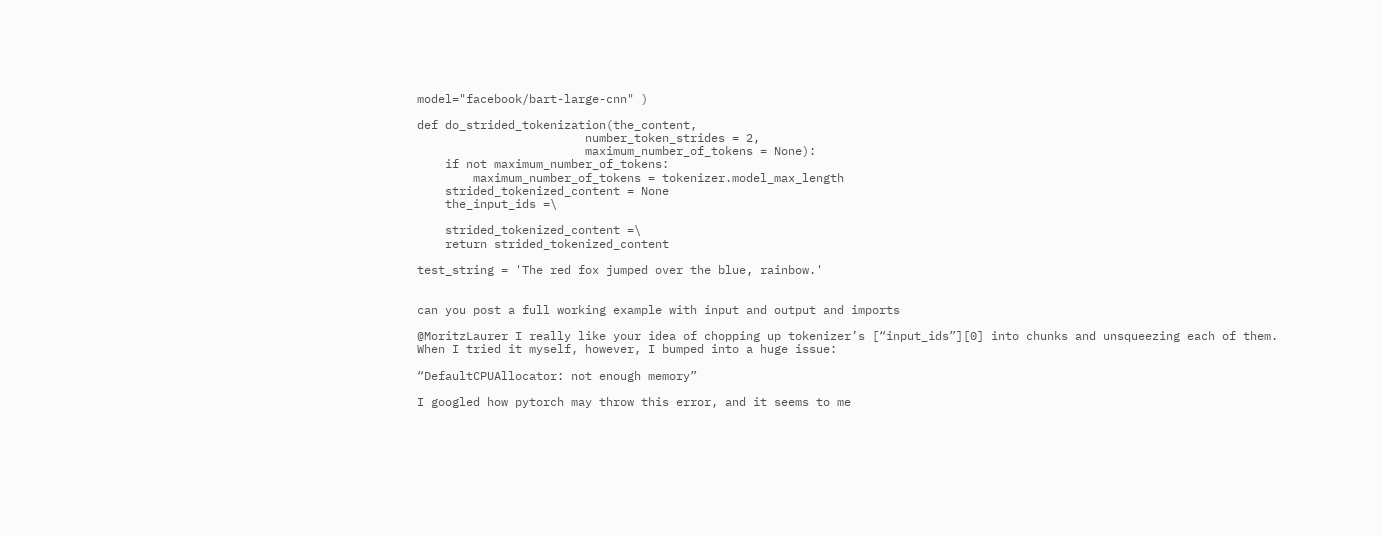model="facebook/bart-large-cnn" )

def do_strided_tokenization(the_content,
                        number_token_strides = 2,
                        maximum_number_of_tokens = None):
    if not maximum_number_of_tokens:
        maximum_number_of_tokens = tokenizer.model_max_length
    strided_tokenized_content = None
    the_input_ids =\

    strided_tokenized_content =\
    return strided_tokenized_content

test_string = 'The red fox jumped over the blue, rainbow.'


can you post a full working example with input and output and imports

@MoritzLaurer I really like your idea of chopping up tokenizer’s [“input_ids”][0] into chunks and unsqueezing each of them. When I tried it myself, however, I bumped into a huge issue:

“DefaultCPUAllocator: not enough memory”

I googled how pytorch may throw this error, and it seems to me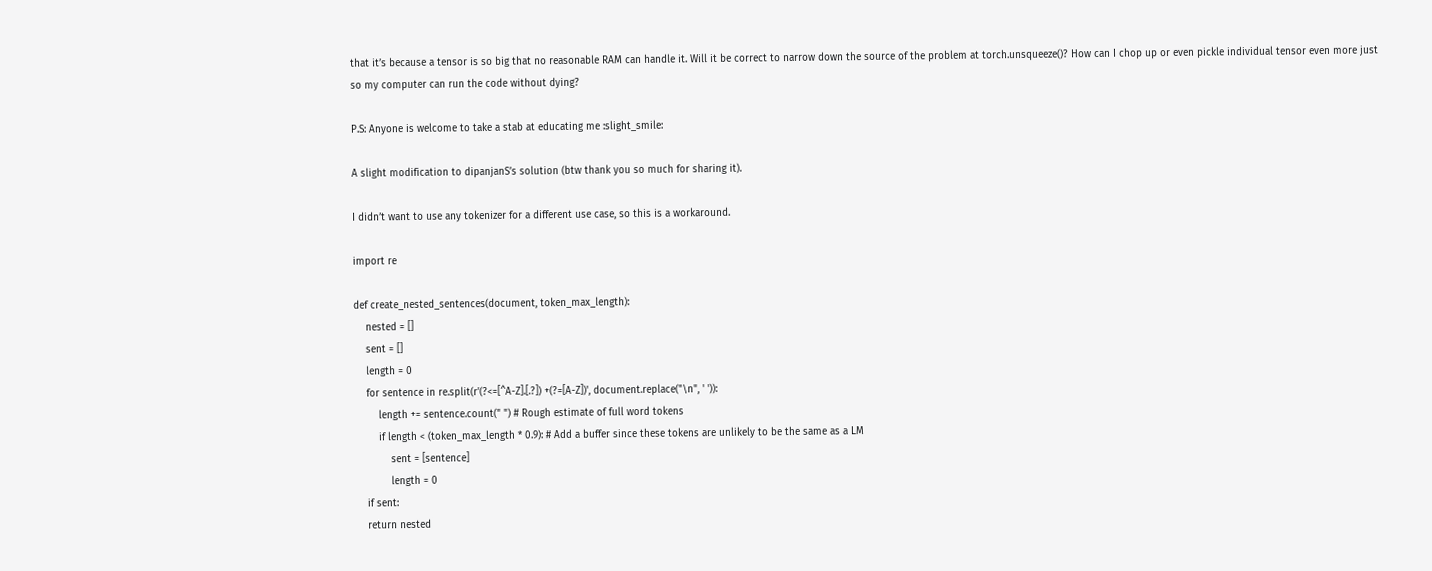that it’s because a tensor is so big that no reasonable RAM can handle it. Will it be correct to narrow down the source of the problem at torch.unsqueeze()? How can I chop up or even pickle individual tensor even more just so my computer can run the code without dying?

P.S: Anyone is welcome to take a stab at educating me :slight_smile:

A slight modification to dipanjanS’s solution (btw thank you so much for sharing it).

I didn’t want to use any tokenizer for a different use case, so this is a workaround.

import re

def create_nested_sentences(document, token_max_length):
    nested = []
    sent = []
    length = 0
    for sentence in re.split(r'(?<=[^A-Z].[.?]) +(?=[A-Z])', document.replace("\n", ' ')):
        length += sentence.count(" ") # Rough estimate of full word tokens
        if length < (token_max_length * 0.9): # Add a buffer since these tokens are unlikely to be the same as a LM
            sent = [sentence]
            length = 0
    if sent:
    return nested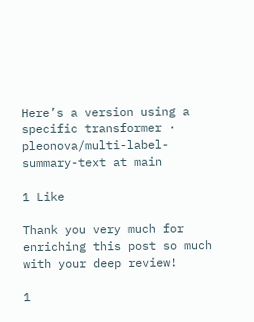Here’s a version using a specific transformer · pleonova/multi-label-summary-text at main

1 Like

Thank you very much for enriching this post so much with your deep review!

1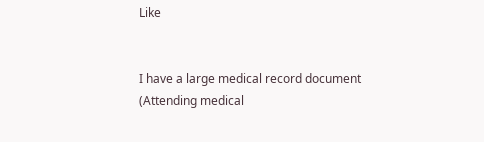Like


I have a large medical record document (Attending medical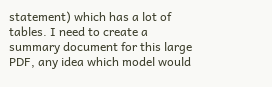statement) which has a lot of tables. I need to create a summary document for this large PDF, any idea which model would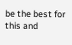be the best for this and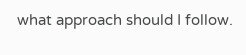what approach should I follow.